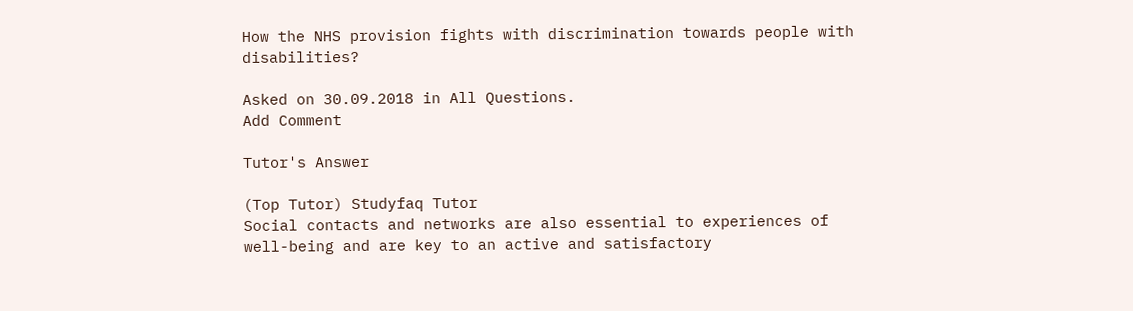How the NHS provision fights with discrimination towards people with disabilities?

Asked on 30.09.2018 in All Questions.
Add Comment

Tutor's Answer

(Top Tutor) Studyfaq Tutor
Social contacts and networks are also essential to experiences of well-being and are key to an active and satisfactory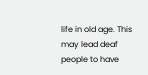life in old age. This may lead deaf people to have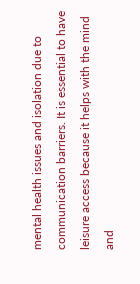mental health issues and isolation due to communication barriers. It is essential to have leisure access because it helps with the mind and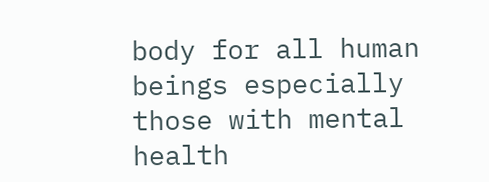body for all human beings especially those with mental health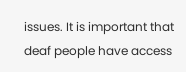issues. It is important that deaf people have access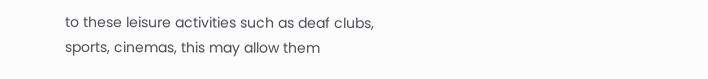to these leisure activities such as deaf clubs, sports, cinemas, this may allow them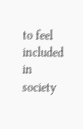to feel included in society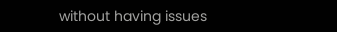without having issues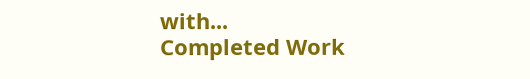with...
Completed Work